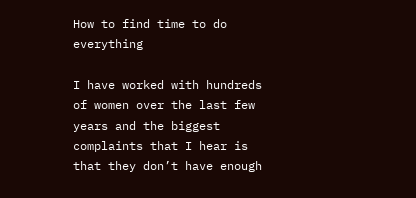How to find time to do everything

I have worked with hundreds of women over the last few years and the biggest complaints that I hear is that they don’t have enough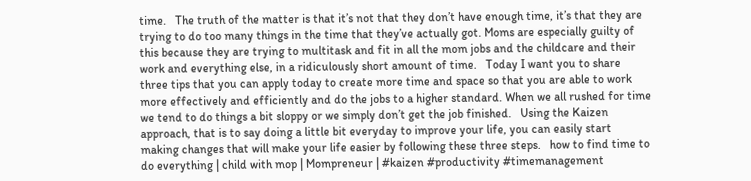time.   The truth of the matter is that it’s not that they don’t have enough time, it’s that they are trying to do too many things in the time that they’ve actually got. Moms are especially guilty of this because they are trying to multitask and fit in all the mom jobs and the childcare and their work and everything else, in a ridiculously short amount of time.   Today I want you to share three tips that you can apply today to create more time and space so that you are able to work more effectively and efficiently and do the jobs to a higher standard. When we all rushed for time we tend to do things a bit sloppy or we simply don’t get the job finished.   Using the Kaizen approach, that is to say doing a little bit everyday to improve your life, you can easily start making changes that will make your life easier by following these three steps.   how to find time to do everything | child with mop | Mompreneur | #kaizen #productivity #timemanagement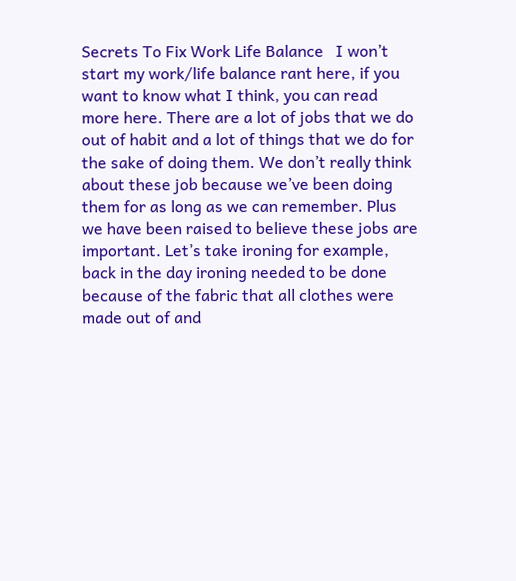Secrets To Fix Work Life Balance   I won’t start my work/life balance rant here, if you want to know what I think, you can read more here. There are a lot of jobs that we do out of habit and a lot of things that we do for the sake of doing them. We don’t really think about these job because we’ve been doing them for as long as we can remember. Plus we have been raised to believe these jobs are important. Let’s take ironing for example, back in the day ironing needed to be done because of the fabric that all clothes were made out of and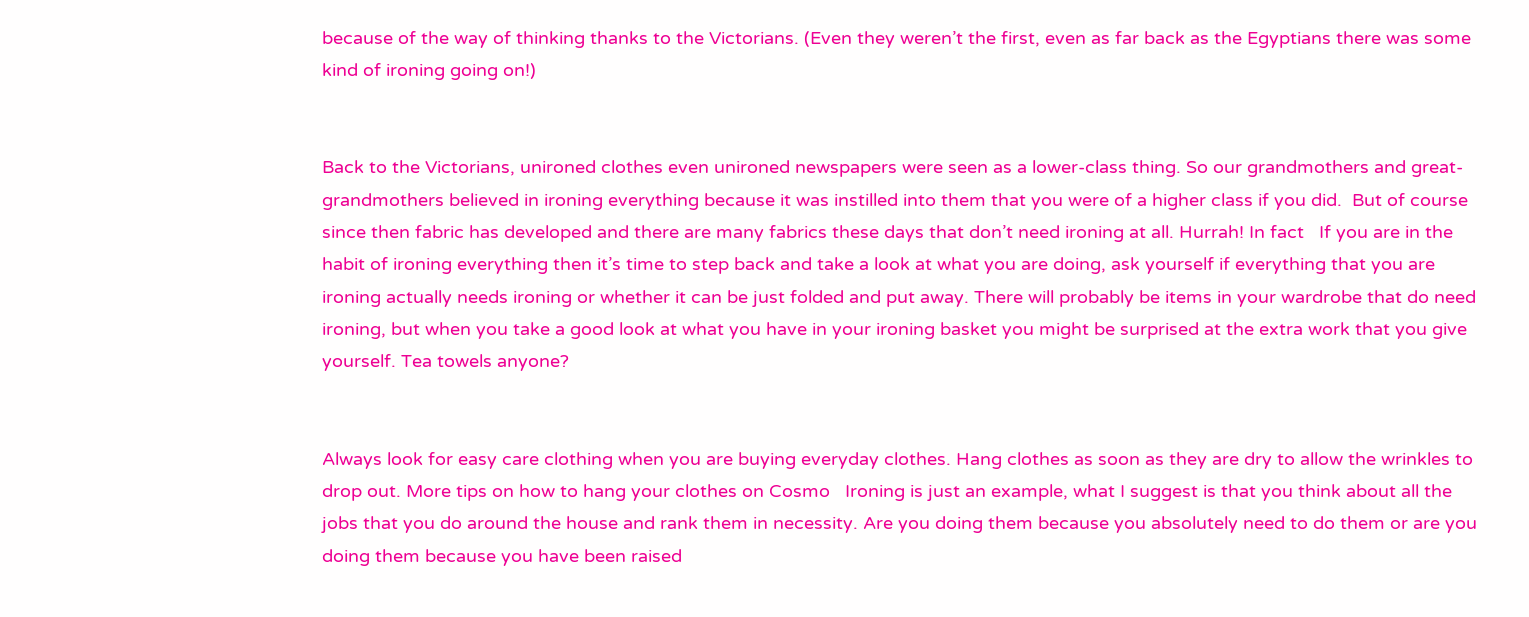because of the way of thinking thanks to the Victorians. (Even they weren’t the first, even as far back as the Egyptians there was some kind of ironing going on!)


Back to the Victorians, unironed clothes even unironed newspapers were seen as a lower-class thing. So our grandmothers and great-grandmothers believed in ironing everything because it was instilled into them that you were of a higher class if you did.  But of course since then fabric has developed and there are many fabrics these days that don’t need ironing at all. Hurrah! In fact   If you are in the habit of ironing everything then it’s time to step back and take a look at what you are doing, ask yourself if everything that you are ironing actually needs ironing or whether it can be just folded and put away. There will probably be items in your wardrobe that do need ironing, but when you take a good look at what you have in your ironing basket you might be surprised at the extra work that you give yourself. Tea towels anyone?


Always look for easy care clothing when you are buying everyday clothes. Hang clothes as soon as they are dry to allow the wrinkles to drop out. More tips on how to hang your clothes on Cosmo   Ironing is just an example, what I suggest is that you think about all the jobs that you do around the house and rank them in necessity. Are you doing them because you absolutely need to do them or are you doing them because you have been raised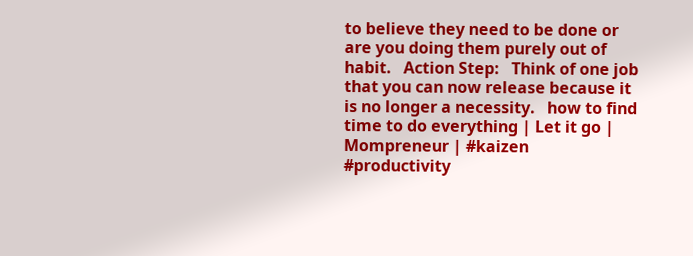to believe they need to be done or are you doing them purely out of habit.   Action Step:   Think of one job that you can now release because it is no longer a necessity.   how to find time to do everything | Let it go | Mompreneur | #kaizen #productivity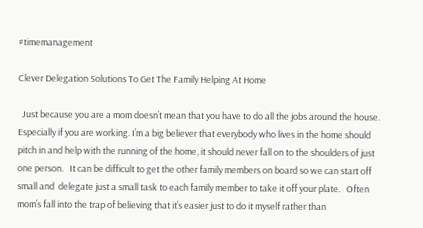#timemanagement

Clever Delegation Solutions To Get The Family Helping At Home

  Just because you are a mom doesn’t mean that you have to do all the jobs around the house. Especially if you are working. I’m a big believer that everybody who lives in the home should pitch in and help with the running of the home, it should never fall on to the shoulders of just one person.   It can be difficult to get the other family members on board so we can start off small and  delegate just a small task to each family member to take it off your plate.   Often mom’s fall into the trap of believing that it’s easier just to do it myself rather than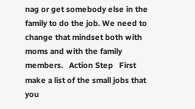nag or get somebody else in the family to do the job. We need to change that mindset both with moms and with the family members.   Action Step   First make a list of the small jobs that you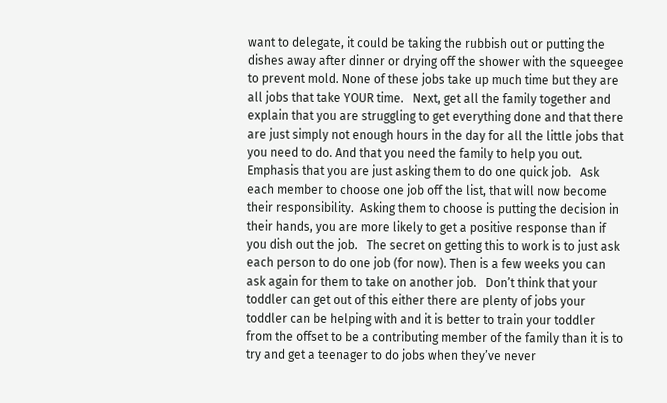want to delegate, it could be taking the rubbish out or putting the dishes away after dinner or drying off the shower with the squeegee to prevent mold. None of these jobs take up much time but they are all jobs that take YOUR time.   Next, get all the family together and explain that you are struggling to get everything done and that there are just simply not enough hours in the day for all the little jobs that you need to do. And that you need the family to help you out.   Emphasis that you are just asking them to do one quick job.   Ask each member to choose one job off the list, that will now become their responsibility.  Asking them to choose is putting the decision in their hands, you are more likely to get a positive response than if you dish out the job.   The secret on getting this to work is to just ask each person to do one job (for now). Then is a few weeks you can ask again for them to take on another job.   Don’t think that your toddler can get out of this either there are plenty of jobs your toddler can be helping with and it is better to train your toddler from the offset to be a contributing member of the family than it is to try and get a teenager to do jobs when they’ve never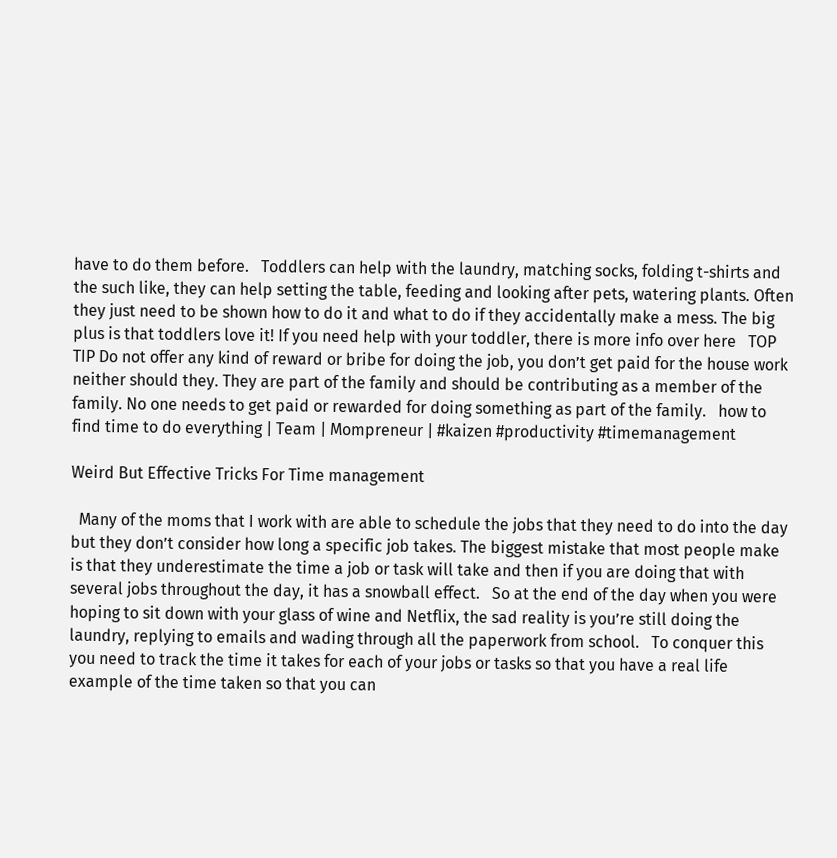have to do them before.   Toddlers can help with the laundry, matching socks, folding t-shirts and the such like, they can help setting the table, feeding and looking after pets, watering plants. Often they just need to be shown how to do it and what to do if they accidentally make a mess. The big plus is that toddlers love it! If you need help with your toddler, there is more info over here   TOP TIP Do not offer any kind of reward or bribe for doing the job, you don’t get paid for the house work neither should they. They are part of the family and should be contributing as a member of the family. No one needs to get paid or rewarded for doing something as part of the family.   how to find time to do everything | Team | Mompreneur | #kaizen #productivity #timemanagement

Weird But Effective Tricks For Time management

  Many of the moms that I work with are able to schedule the jobs that they need to do into the day but they don’t consider how long a specific job takes. The biggest mistake that most people make is that they underestimate the time a job or task will take and then if you are doing that with several jobs throughout the day, it has a snowball effect.   So at the end of the day when you were hoping to sit down with your glass of wine and Netflix, the sad reality is you’re still doing the laundry, replying to emails and wading through all the paperwork from school.   To conquer this you need to track the time it takes for each of your jobs or tasks so that you have a real life example of the time taken so that you can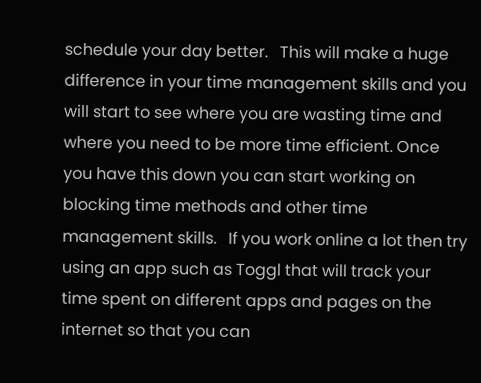schedule your day better.   This will make a huge difference in your time management skills and you will start to see where you are wasting time and where you need to be more time efficient. Once you have this down you can start working on blocking time methods and other time management skills.   If you work online a lot then try using an app such as Toggl that will track your time spent on different apps and pages on the internet so that you can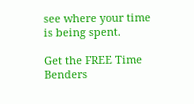see where your time is being spent.

Get the FREE Time Benders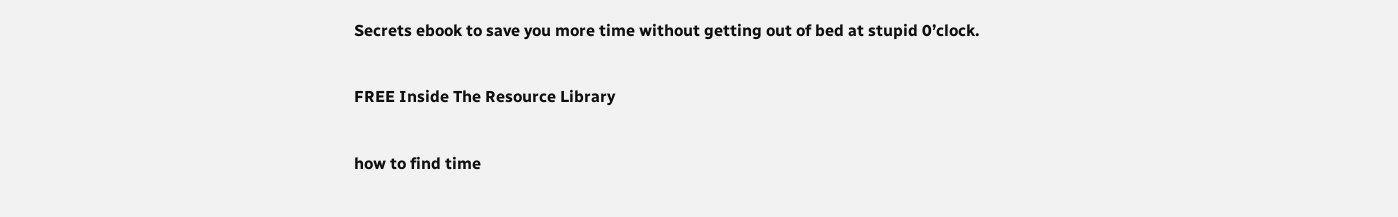Secrets ebook to save you more time without getting out of bed at stupid 0’clock.

FREE Inside The Resource Library

how to find time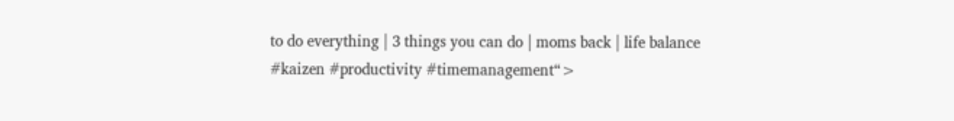to do everything | 3 things you can do | moms back | life balance #kaizen #productivity #timemanagement“>